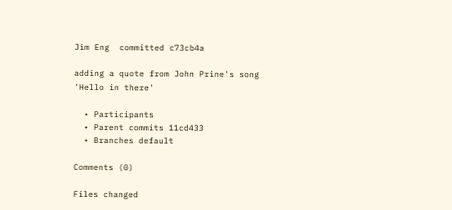Jim Eng  committed c73cb4a

adding a quote from John Prine's song 'Hello in there'

  • Participants
  • Parent commits 11cd433
  • Branches default

Comments (0)

Files changed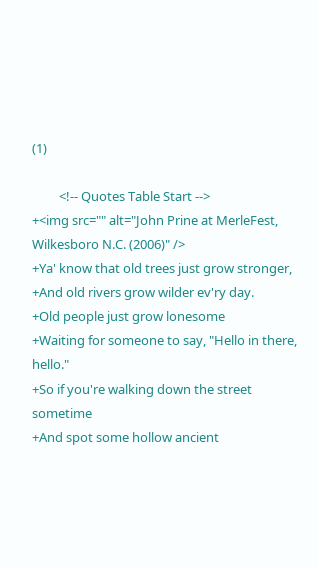(1)

         <!-- Quotes Table Start -->
+<img src="" alt="John Prine at MerleFest, Wilkesboro N.C. (2006)" />
+Ya' know that old trees just grow stronger,
+And old rivers grow wilder ev'ry day.
+Old people just grow lonesome
+Waiting for someone to say, "Hello in there, hello."
+So if you're walking down the street sometime
+And spot some hollow ancient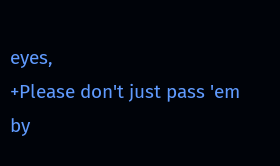eyes,
+Please don't just pass 'em by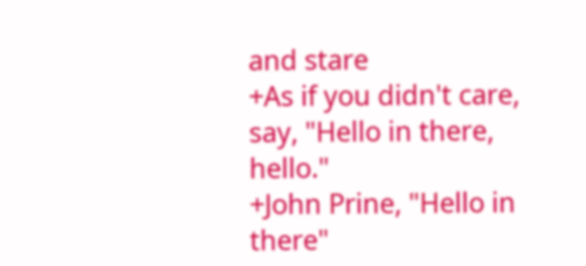and stare
+As if you didn't care, say, "Hello in there, hello."
+John Prine, "Hello in there"